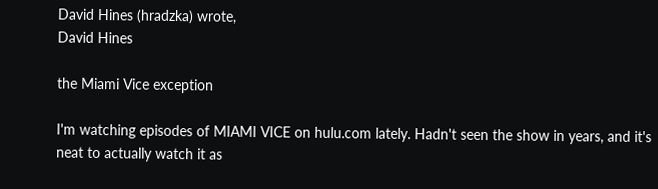David Hines (hradzka) wrote,
David Hines

the Miami Vice exception

I'm watching episodes of MIAMI VICE on hulu.com lately. Hadn't seen the show in years, and it's neat to actually watch it as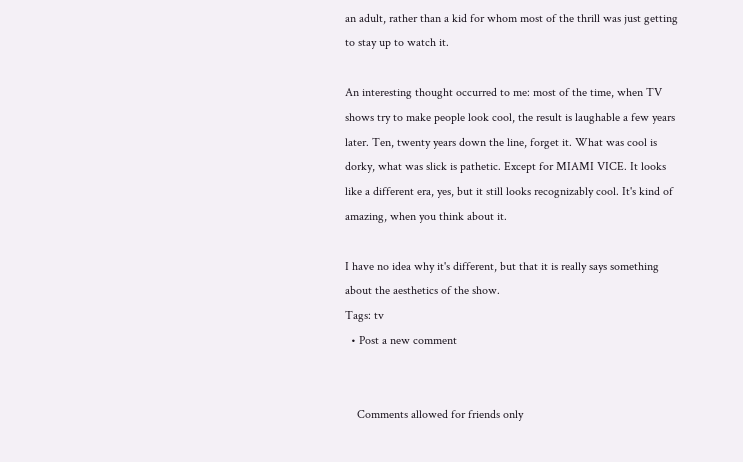an adult, rather than a kid for whom most of the thrill was just getting to stay up to watch it.

An interesting thought occurred to me: most of the time, when TV shows try to make people look cool, the result is laughable a few years later. Ten, twenty years down the line, forget it. What was cool is dorky, what was slick is pathetic. Except for MIAMI VICE. It looks like a different era, yes, but it still looks recognizably cool. It's kind of amazing, when you think about it.

I have no idea why it's different, but that it is really says something about the aesthetics of the show.
Tags: tv
  • Post a new comment


    Comments allowed for friends only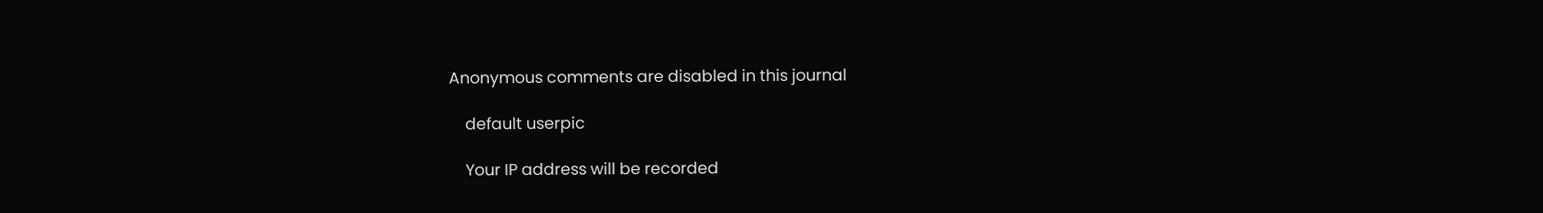Anonymous comments are disabled in this journal

    default userpic

    Your IP address will be recorded